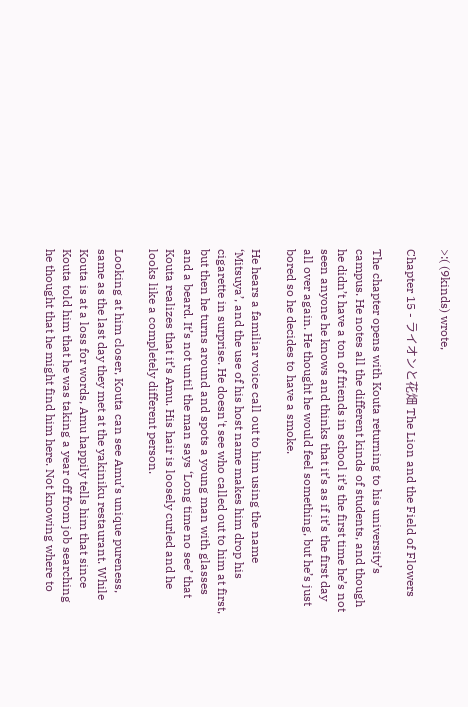>:( (9kinds) wrote,

Chapter 15 - ライオンと花畑 The Lion and the Field of Flowers

The chapter opens with Kouta returning to his university’s campus. He notes all the different kinds of students, and though he didn’t have a ton of friends in school it’s the first time he’s not seen anyone he knows and thinks that it’s as if it’s the first day all over again. He thought he would feel something, but he’s just bored so he decides to have a smoke.

He hears a familiar voice call out to him using the name ‘Mitsuya’, and the use of his host name makes him drop his cigarette in surprise. He doesn't see who called out to him at first, but then he turns around and spots a young man with glasses and a beard. It’s not until the man says ‘Long time no see’ that Kouta realizes that it’s Amu. His hair is loosely curled and he looks like a completely different person.

Looking at him closer, Kouta can see Amu’s unique pureness, same as the last day they met at the yakiniku restaurant. While Kouta is at a loss for words, Amu happily tells him that since Kouta told him that he was taking a year off from job searching he thought that he might find him here. Not knowing where to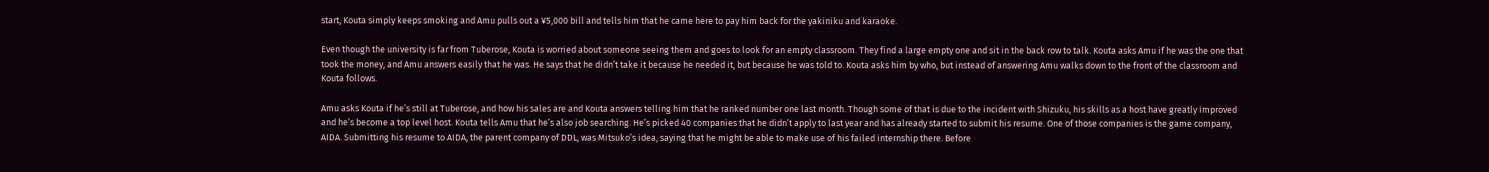start, Kouta simply keeps smoking and Amu pulls out a ¥5,000 bill and tells him that he came here to pay him back for the yakiniku and karaoke.

Even though the university is far from Tuberose, Kouta is worried about someone seeing them and goes to look for an empty classroom. They find a large empty one and sit in the back row to talk. Kouta asks Amu if he was the one that took the money, and Amu answers easily that he was. He says that he didn’t take it because he needed it, but because he was told to. Kouta asks him by who, but instead of answering Amu walks down to the front of the classroom and Kouta follows.

Amu asks Kouta if he’s still at Tuberose, and how his sales are and Kouta answers telling him that he ranked number one last month. Though some of that is due to the incident with Shizuku, his skills as a host have greatly improved and he’s become a top level host. Kouta tells Amu that he’s also job searching. He’s picked 40 companies that he didn’t apply to last year and has already started to submit his resume. One of those companies is the game company, AIDA. Submitting his resume to AIDA, the parent company of DDL, was Mitsuko’s idea, saying that he might be able to make use of his failed internship there. Before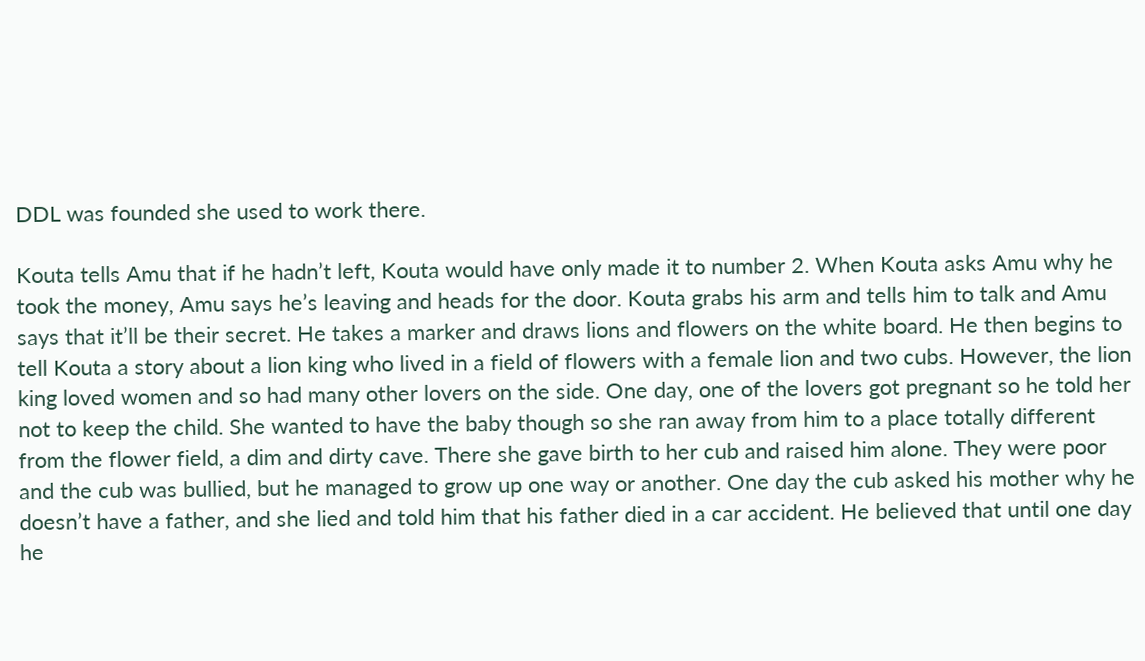DDL was founded she used to work there.

Kouta tells Amu that if he hadn’t left, Kouta would have only made it to number 2. When Kouta asks Amu why he took the money, Amu says he’s leaving and heads for the door. Kouta grabs his arm and tells him to talk and Amu says that it’ll be their secret. He takes a marker and draws lions and flowers on the white board. He then begins to tell Kouta a story about a lion king who lived in a field of flowers with a female lion and two cubs. However, the lion king loved women and so had many other lovers on the side. One day, one of the lovers got pregnant so he told her not to keep the child. She wanted to have the baby though so she ran away from him to a place totally different from the flower field, a dim and dirty cave. There she gave birth to her cub and raised him alone. They were poor and the cub was bullied, but he managed to grow up one way or another. One day the cub asked his mother why he doesn’t have a father, and she lied and told him that his father died in a car accident. He believed that until one day he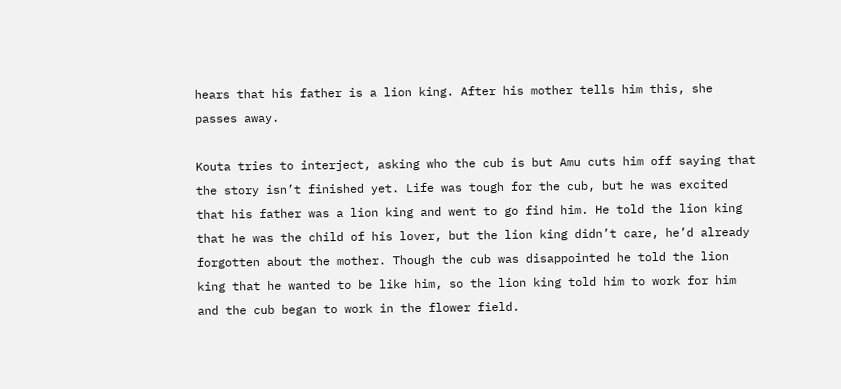hears that his father is a lion king. After his mother tells him this, she passes away.

Kouta tries to interject, asking who the cub is but Amu cuts him off saying that the story isn’t finished yet. Life was tough for the cub, but he was excited that his father was a lion king and went to go find him. He told the lion king that he was the child of his lover, but the lion king didn’t care, he’d already forgotten about the mother. Though the cub was disappointed he told the lion king that he wanted to be like him, so the lion king told him to work for him and the cub began to work in the flower field.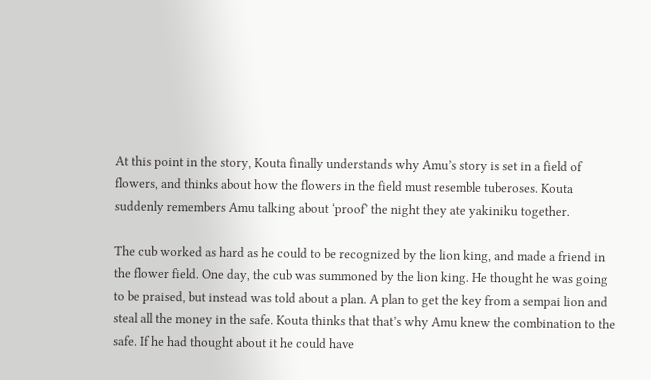At this point in the story, Kouta finally understands why Amu’s story is set in a field of flowers, and thinks about how the flowers in the field must resemble tuberoses. Kouta suddenly remembers Amu talking about ‘proof’ the night they ate yakiniku together.

The cub worked as hard as he could to be recognized by the lion king, and made a friend in the flower field. One day, the cub was summoned by the lion king. He thought he was going to be praised, but instead was told about a plan. A plan to get the key from a sempai lion and steal all the money in the safe. Kouta thinks that that’s why Amu knew the combination to the safe. If he had thought about it he could have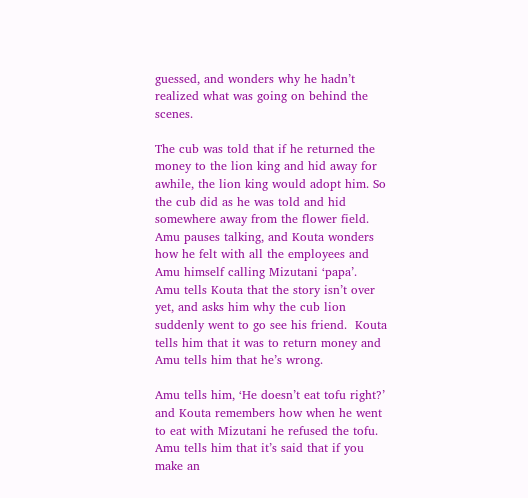guessed, and wonders why he hadn’t realized what was going on behind the scenes.

The cub was told that if he returned the money to the lion king and hid away for awhile, the lion king would adopt him. So the cub did as he was told and hid somewhere away from the flower field. Amu pauses talking, and Kouta wonders how he felt with all the employees and Amu himself calling Mizutani ‘papa’.  Amu tells Kouta that the story isn’t over yet, and asks him why the cub lion suddenly went to go see his friend.  Kouta tells him that it was to return money and Amu tells him that he’s wrong.

Amu tells him, ‘He doesn’t eat tofu right?’ and Kouta remembers how when he went to eat with Mizutani he refused the tofu. Amu tells him that it’s said that if you make an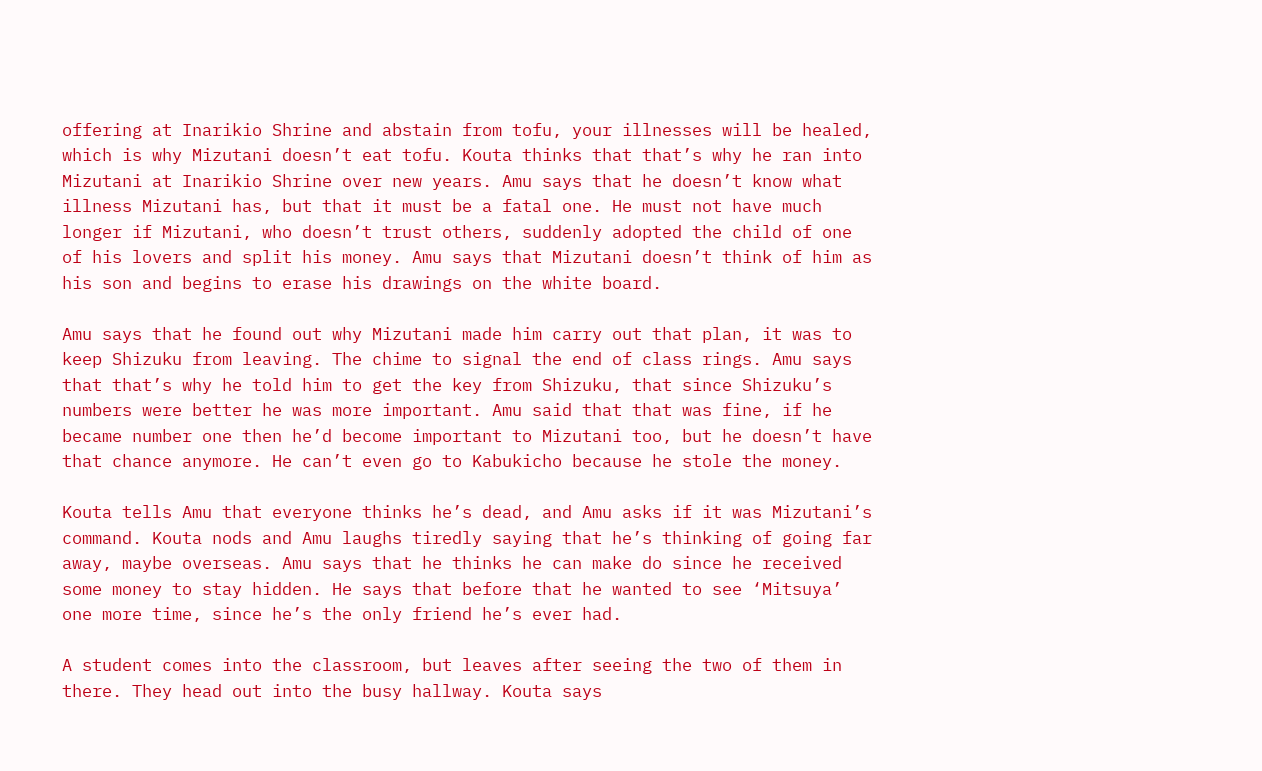offering at Inarikio Shrine and abstain from tofu, your illnesses will be healed, which is why Mizutani doesn’t eat tofu. Kouta thinks that that’s why he ran into Mizutani at Inarikio Shrine over new years. Amu says that he doesn’t know what illness Mizutani has, but that it must be a fatal one. He must not have much longer if Mizutani, who doesn’t trust others, suddenly adopted the child of one of his lovers and split his money. Amu says that Mizutani doesn’t think of him as his son and begins to erase his drawings on the white board.

Amu says that he found out why Mizutani made him carry out that plan, it was to keep Shizuku from leaving. The chime to signal the end of class rings. Amu says that that’s why he told him to get the key from Shizuku, that since Shizuku’s numbers were better he was more important. Amu said that that was fine, if he became number one then he’d become important to Mizutani too, but he doesn’t have that chance anymore. He can’t even go to Kabukicho because he stole the money.

Kouta tells Amu that everyone thinks he’s dead, and Amu asks if it was Mizutani’s command. Kouta nods and Amu laughs tiredly saying that he’s thinking of going far away, maybe overseas. Amu says that he thinks he can make do since he received some money to stay hidden. He says that before that he wanted to see ‘Mitsuya’ one more time, since he’s the only friend he’s ever had.

A student comes into the classroom, but leaves after seeing the two of them in there. They head out into the busy hallway. Kouta says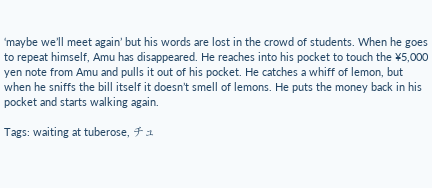‘maybe we’ll meet again’ but his words are lost in the crowd of students. When he goes to repeat himself, Amu has disappeared. He reaches into his pocket to touch the ¥5,000 yen note from Amu and pulls it out of his pocket. He catches a whiff of lemon, but when he sniffs the bill itself it doesn’t smell of lemons. He puts the money back in his pocket and starts walking again.

Tags: waiting at tuberose, チュ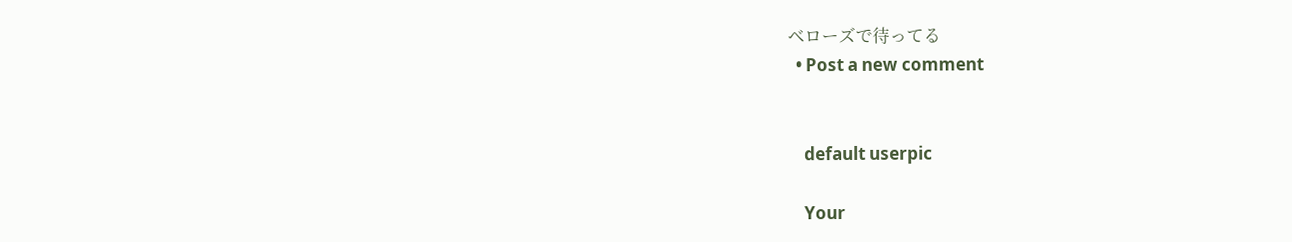ベローズで待ってる
  • Post a new comment


    default userpic

    Your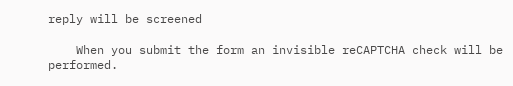reply will be screened

    When you submit the form an invisible reCAPTCHA check will be performed.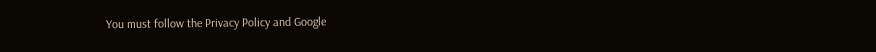You must follow the Privacy Policy and Google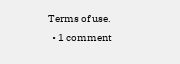Terms of use.
  • 1 comment